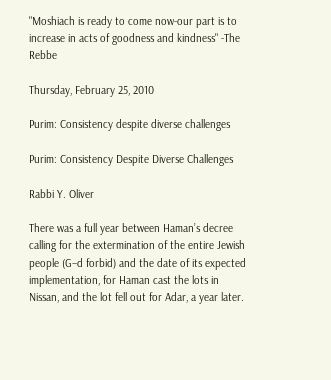"Moshiach is ready to come now-our part is to increase in acts of goodness and kindness" -The Rebbe

Thursday, February 25, 2010

Purim: Consistency despite diverse challenges

Purim: Consistency Despite Diverse Challenges

Rabbi Y. Oliver

There was a full year between Haman’s decree calling for the extermination of the entire Jewish people (G–d forbid) and the date of its expected implementation, for Haman cast the lots in Nissan, and the lot fell out for Adar, a year later.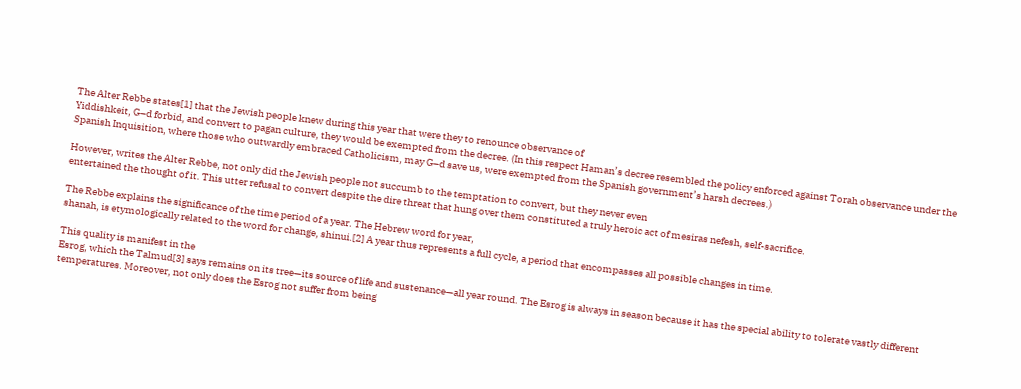The Alter Rebbe states[1] that the Jewish people knew during this year that were they to renounce observance of
Yiddishkeit, G–d forbid, and convert to pagan culture, they would be exempted from the decree. (In this respect Haman’s decree resembled the policy enforced against Torah observance under the Spanish Inquisition, where those who outwardly embraced Catholicism, may G–d save us, were exempted from the Spanish government’s harsh decrees.)

However, writes the Alter Rebbe, not only did the Jewish people not succumb to the temptation to convert, but they never even
entertained the thought of it. This utter refusal to convert despite the dire threat that hung over them constituted a truly heroic act of mesiras nefesh, self-sacrifice.

The Rebbe explains the significance of the time period of a year. The Hebrew word for year,
shanah, is etymologically related to the word for change, shinui.[2] A year thus represents a full cycle, a period that encompasses all possible changes in time.

This quality is manifest in the
Esrog, which the Talmud[3] says remains on its tree—its source of life and sustenance—all year round. The Esrog is always in season because it has the special ability to tolerate vastly different temperatures. Moreover, not only does the Esrog not suffer from being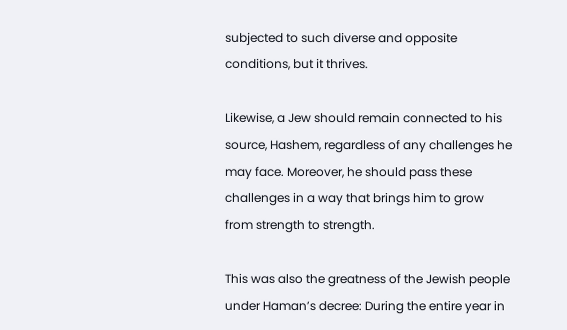subjected to such diverse and opposite conditions, but it thrives.

Likewise, a Jew should remain connected to his source, Hashem, regardless of any challenges he may face. Moreover, he should pass these challenges in a way that brings him to grow from strength to strength.

This was also the greatness of the Jewish people under Haman’s decree: During the entire year in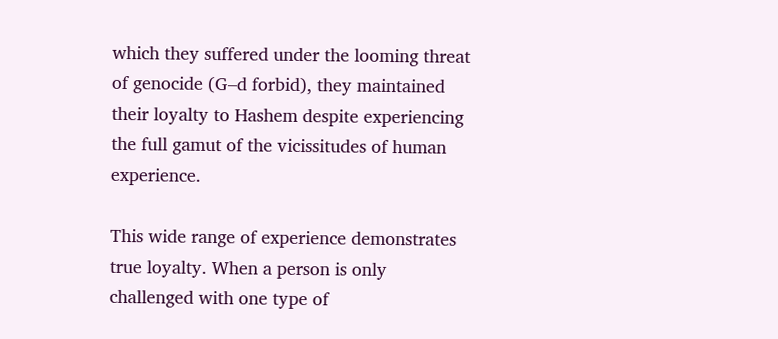which they suffered under the looming threat of genocide (G–d forbid), they maintained their loyalty to Hashem despite experiencing the full gamut of the vicissitudes of human experience.

This wide range of experience demonstrates true loyalty. When a person is only challenged with one type of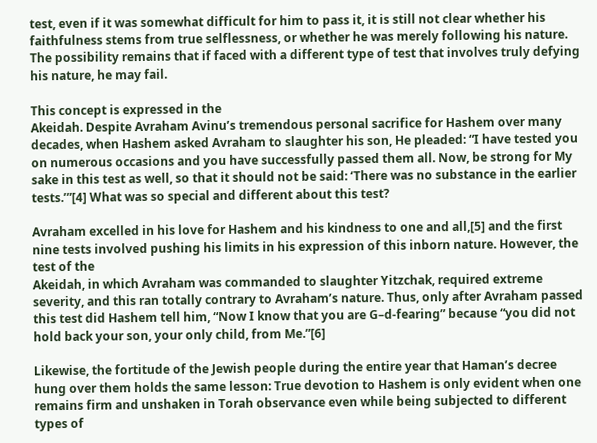test, even if it was somewhat difficult for him to pass it, it is still not clear whether his faithfulness stems from true selflessness, or whether he was merely following his nature. The possibility remains that if faced with a different type of test that involves truly defying his nature, he may fail.

This concept is expressed in the
Akeidah. Despite Avraham Avinu’s tremendous personal sacrifice for Hashem over many decades, when Hashem asked Avraham to slaughter his son, He pleaded: “I have tested you on numerous occasions and you have successfully passed them all. Now, be strong for My sake in this test as well, so that it should not be said: ‘There was no substance in the earlier tests.’”[4] What was so special and different about this test?

Avraham excelled in his love for Hashem and his kindness to one and all,[5] and the first nine tests involved pushing his limits in his expression of this inborn nature. However, the test of the
Akeidah, in which Avraham was commanded to slaughter Yitzchak, required extreme severity, and this ran totally contrary to Avraham’s nature. Thus, only after Avraham passed this test did Hashem tell him, “Now I know that you are G–d-fearing” because “you did not hold back your son, your only child, from Me.”[6]

Likewise, the fortitude of the Jewish people during the entire year that Haman’s decree hung over them holds the same lesson: True devotion to Hashem is only evident when one remains firm and unshaken in Torah observance even while being subjected to different types of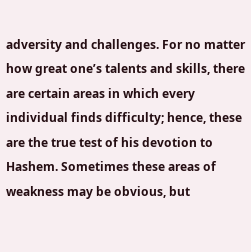adversity and challenges. For no matter how great one’s talents and skills, there are certain areas in which every individual finds difficulty; hence, these are the true test of his devotion to Hashem. Sometimes these areas of weakness may be obvious, but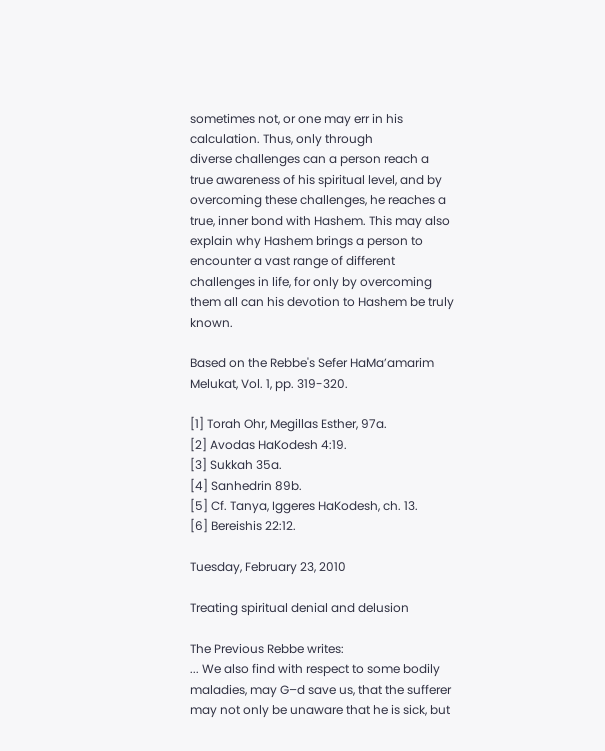sometimes not, or one may err in his calculation. Thus, only through
diverse challenges can a person reach a true awareness of his spiritual level, and by overcoming these challenges, he reaches a true, inner bond with Hashem. This may also explain why Hashem brings a person to encounter a vast range of different challenges in life, for only by overcoming them all can his devotion to Hashem be truly known.

Based on the Rebbe's Sefer HaMa’amarim Melukat, Vol. 1, pp. 319-320.

[1] Torah Ohr, Megillas Esther, 97a.
[2] Avodas HaKodesh 4:19.
[3] Sukkah 35a.
[4] Sanhedrin 89b.
[5] Cf. Tanya, Iggeres HaKodesh, ch. 13.
[6] Bereishis 22:12.

Tuesday, February 23, 2010

Treating spiritual denial and delusion

The Previous Rebbe writes:
... We also find with respect to some bodily maladies, may G–d save us, that the sufferer may not only be unaware that he is sick, but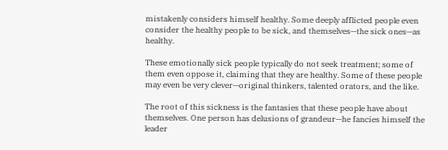mistakenly considers himself healthy. Some deeply afflicted people even consider the healthy people to be sick, and themselves—the sick ones—as healthy.

These emotionally sick people typically do not seek treatment; some of them even oppose it, claiming that they are healthy. Some of these people may even be very clever—original thinkers, talented orators, and the like.

The root of this sickness is the fantasies that these people have about themselves. One person has delusions of grandeur—he fancies himself the leader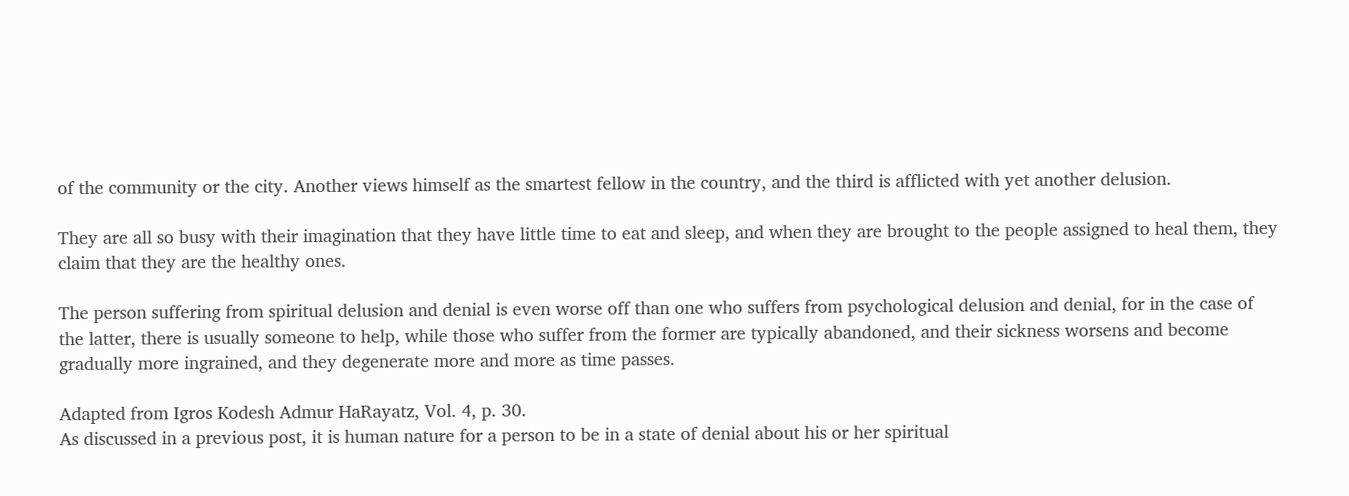of the community or the city. Another views himself as the smartest fellow in the country, and the third is afflicted with yet another delusion.

They are all so busy with their imagination that they have little time to eat and sleep, and when they are brought to the people assigned to heal them, they claim that they are the healthy ones.

The person suffering from spiritual delusion and denial is even worse off than one who suffers from psychological delusion and denial, for in the case of the latter, there is usually someone to help, while those who suffer from the former are typically abandoned, and their sickness worsens and become gradually more ingrained, and they degenerate more and more as time passes.

Adapted from Igros Kodesh Admur HaRayatz, Vol. 4, p. 30.
As discussed in a previous post, it is human nature for a person to be in a state of denial about his or her spiritual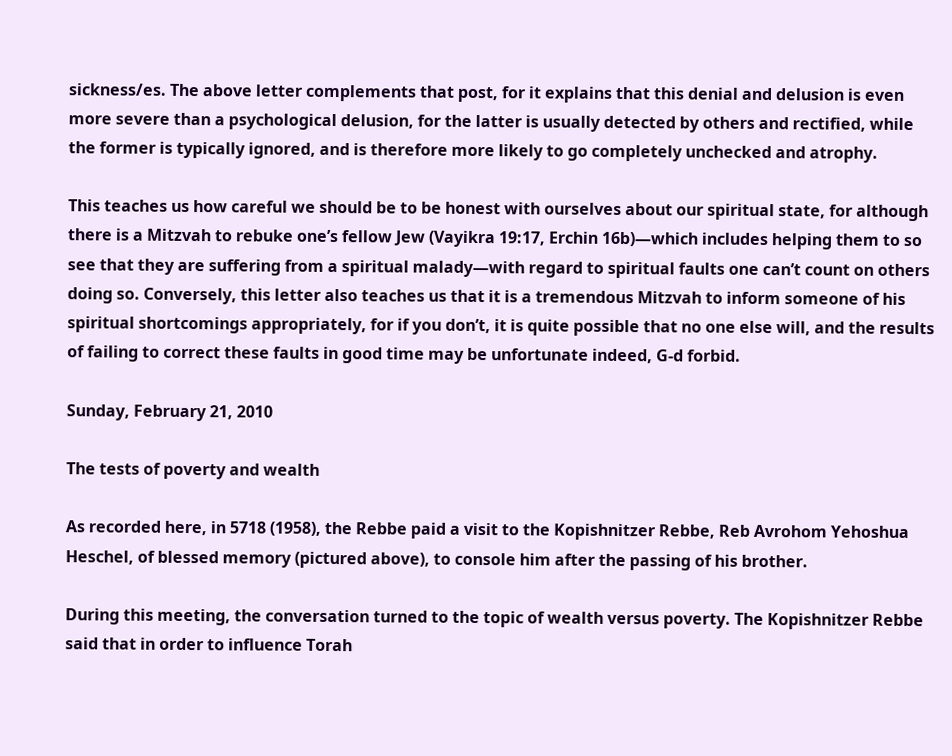sickness/es. The above letter complements that post, for it explains that this denial and delusion is even more severe than a psychological delusion, for the latter is usually detected by others and rectified, while the former is typically ignored, and is therefore more likely to go completely unchecked and atrophy.

This teaches us how careful we should be to be honest with ourselves about our spiritual state, for although there is a Mitzvah to rebuke one’s fellow Jew (Vayikra 19:17, Erchin 16b)—which includes helping them to so see that they are suffering from a spiritual malady—with regard to spiritual faults one can’t count on others doing so. Conversely, this letter also teaches us that it is a tremendous Mitzvah to inform someone of his spiritual shortcomings appropriately, for if you don’t, it is quite possible that no one else will, and the results of failing to correct these faults in good time may be unfortunate indeed, G-d forbid.

Sunday, February 21, 2010

The tests of poverty and wealth

As recorded here, in 5718 (1958), the Rebbe paid a visit to the Kopishnitzer Rebbe, Reb Avrohom Yehoshua Heschel, of blessed memory (pictured above), to console him after the passing of his brother.

During this meeting, the conversation turned to the topic of wealth versus poverty. The Kopishnitzer Rebbe said that in order to influence Torah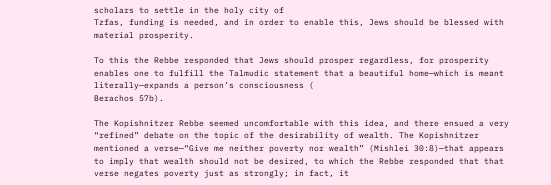scholars to settle in the holy city of
Tzfas, funding is needed, and in order to enable this, Jews should be blessed with material prosperity.

To this the Rebbe responded that Jews should prosper regardless, for prosperity enables one to fulfill the Talmudic statement that a beautiful home—which is meant literally—expands a person’s consciousness (
Berachos 57b).

The Kopishnitzer Rebbe seemed uncomfortable with this idea, and there ensued a very “refined” debate on the topic of the desirability of wealth. The Kopishnitzer mentioned a verse—“Give me neither poverty nor wealth” (Mishlei 30:8)—that appears to imply that wealth should not be desired, to which the Rebbe responded that that verse negates poverty just as strongly; in fact, it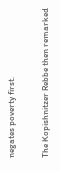negates poverty first.

The Kopishnitzer Rebbe then remarked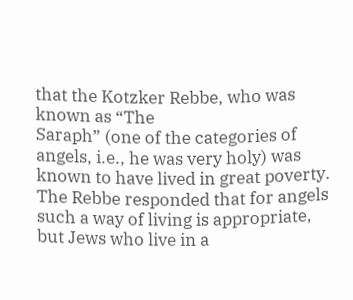that the Kotzker Rebbe, who was known as “The
Saraph” (one of the categories of angels, i.e., he was very holy) was known to have lived in great poverty. The Rebbe responded that for angels such a way of living is appropriate, but Jews who live in a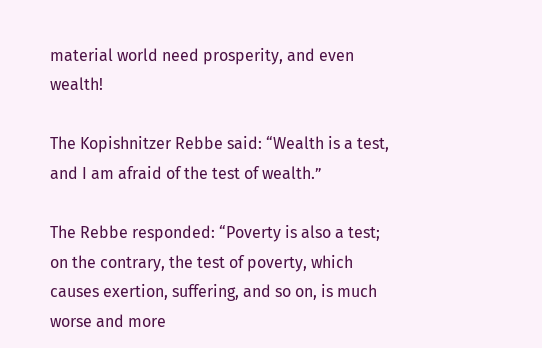material world need prosperity, and even wealth!

The Kopishnitzer Rebbe said: “Wealth is a test, and I am afraid of the test of wealth.”

The Rebbe responded: “Poverty is also a test; on the contrary, the test of poverty, which causes exertion, suffering, and so on, is much worse and more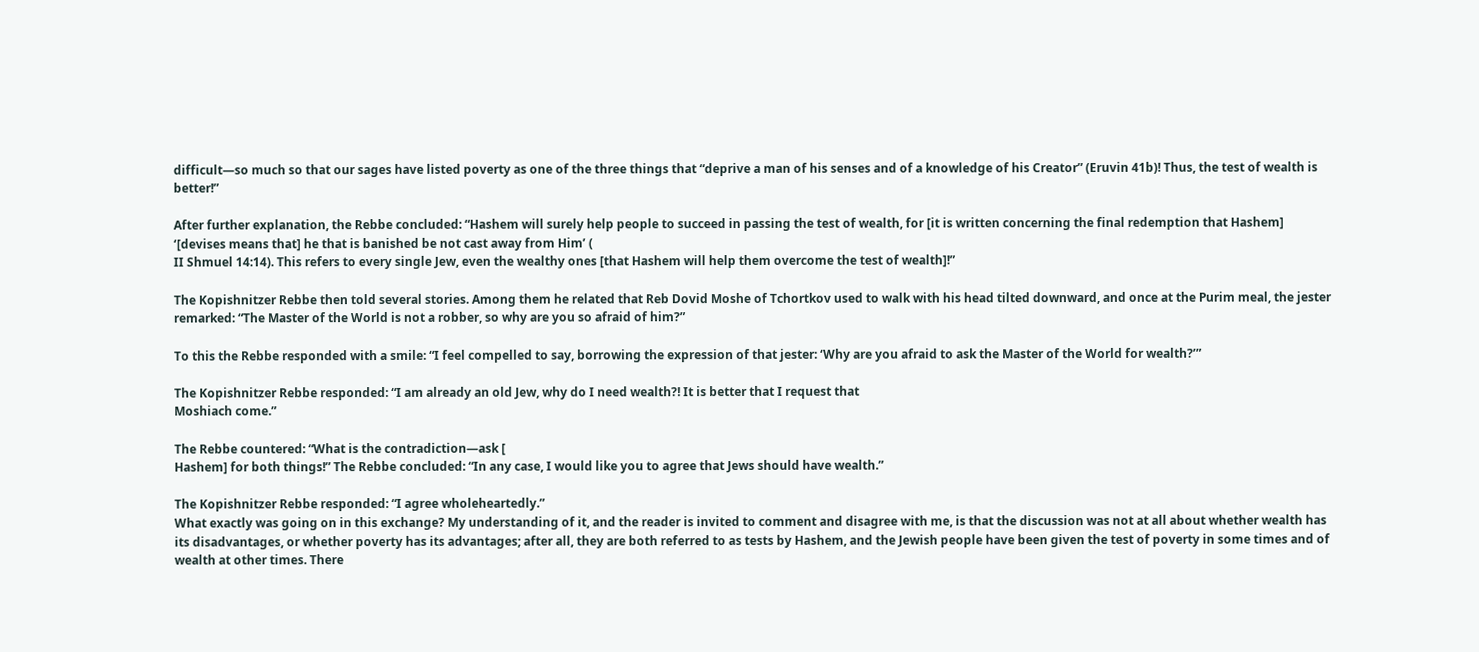difficult—so much so that our sages have listed poverty as one of the three things that “deprive a man of his senses and of a knowledge of his Creator” (Eruvin 41b)! Thus, the test of wealth is better!”

After further explanation, the Rebbe concluded: “Hashem will surely help people to succeed in passing the test of wealth, for [it is written concerning the final redemption that Hashem] ‘[devises means that] he that is banished be not cast away from Him’ (
II Shmuel 14:14). This refers to every single Jew, even the wealthy ones [that Hashem will help them overcome the test of wealth]!”

The Kopishnitzer Rebbe then told several stories. Among them he related that Reb Dovid Moshe of Tchortkov used to walk with his head tilted downward, and once at the Purim meal, the jester remarked: “The Master of the World is not a robber, so why are you so afraid of him?”

To this the Rebbe responded with a smile: “I feel compelled to say, borrowing the expression of that jester: ‘Why are you afraid to ask the Master of the World for wealth?’”

The Kopishnitzer Rebbe responded: “I am already an old Jew, why do I need wealth?! It is better that I request that
Moshiach come.”

The Rebbe countered: “What is the contradiction—ask [
Hashem] for both things!” The Rebbe concluded: “In any case, I would like you to agree that Jews should have wealth.”

The Kopishnitzer Rebbe responded: “I agree wholeheartedly.”
What exactly was going on in this exchange? My understanding of it, and the reader is invited to comment and disagree with me, is that the discussion was not at all about whether wealth has its disadvantages, or whether poverty has its advantages; after all, they are both referred to as tests by Hashem, and the Jewish people have been given the test of poverty in some times and of wealth at other times. There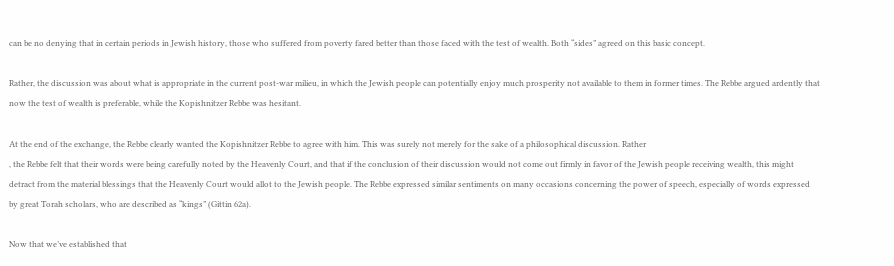can be no denying that in certain periods in Jewish history, those who suffered from poverty fared better than those faced with the test of wealth. Both “sides” agreed on this basic concept.

Rather, the discussion was about what is appropriate in the current post-war milieu, in which the Jewish people can potentially enjoy much prosperity not available to them in former times. The Rebbe argued ardently that now the test of wealth is preferable, while the Kopishnitzer Rebbe was hesitant.

At the end of the exchange, the Rebbe clearly wanted the Kopishnitzer Rebbe to agree with him. This was surely not merely for the sake of a philosophical discussion. Rather
, the Rebbe felt that their words were being carefully noted by the Heavenly Court, and that if the conclusion of their discussion would not come out firmly in favor of the Jewish people receiving wealth, this might detract from the material blessings that the Heavenly Court would allot to the Jewish people. The Rebbe expressed similar sentiments on many occasions concerning the power of speech, especially of words expressed by great Torah scholars, who are described as “kings” (Gittin 62a).

Now that we’ve established that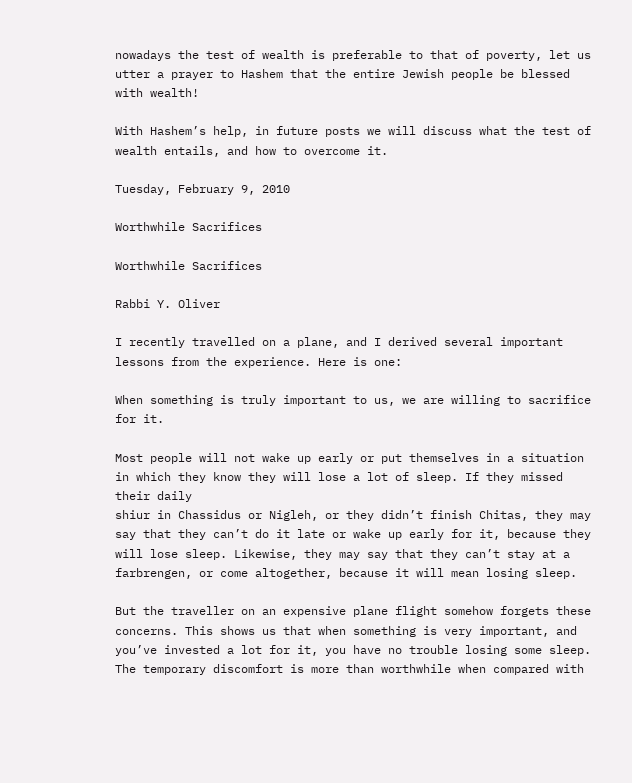nowadays the test of wealth is preferable to that of poverty, let us utter a prayer to Hashem that the entire Jewish people be blessed with wealth!

With Hashem’s help, in future posts we will discuss what the test of wealth entails, and how to overcome it.

Tuesday, February 9, 2010

Worthwhile Sacrifices

Worthwhile Sacrifices

Rabbi Y. Oliver

I recently travelled on a plane, and I derived several important lessons from the experience. Here is one:

When something is truly important to us, we are willing to sacrifice for it.

Most people will not wake up early or put themselves in a situation in which they know they will lose a lot of sleep. If they missed their daily
shiur in Chassidus or Nigleh, or they didn’t finish Chitas, they may say that they can’t do it late or wake up early for it, because they will lose sleep. Likewise, they may say that they can’t stay at a farbrengen, or come altogether, because it will mean losing sleep.

But the traveller on an expensive plane flight somehow forgets these concerns. This shows us that when something is very important, and you’ve invested a lot for it, you have no trouble losing some sleep. The temporary discomfort is more than worthwhile when compared with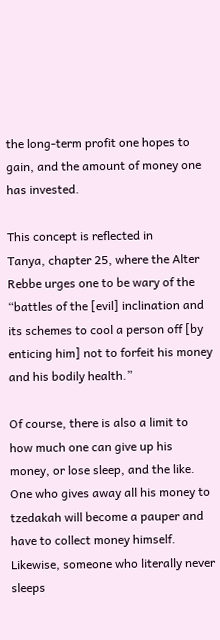the long-term profit one hopes to gain, and the amount of money one has invested.

This concept is reflected in
Tanya, chapter 25, where the Alter Rebbe urges one to be wary of the “battles of the [evil] inclination and its schemes to cool a person off [by enticing him] not to forfeit his money and his bodily health.”

Of course, there is also a limit to how much one can give up his money, or lose sleep, and the like. One who gives away all his money to
tzedakah will become a pauper and have to collect money himself. Likewise, someone who literally never sleeps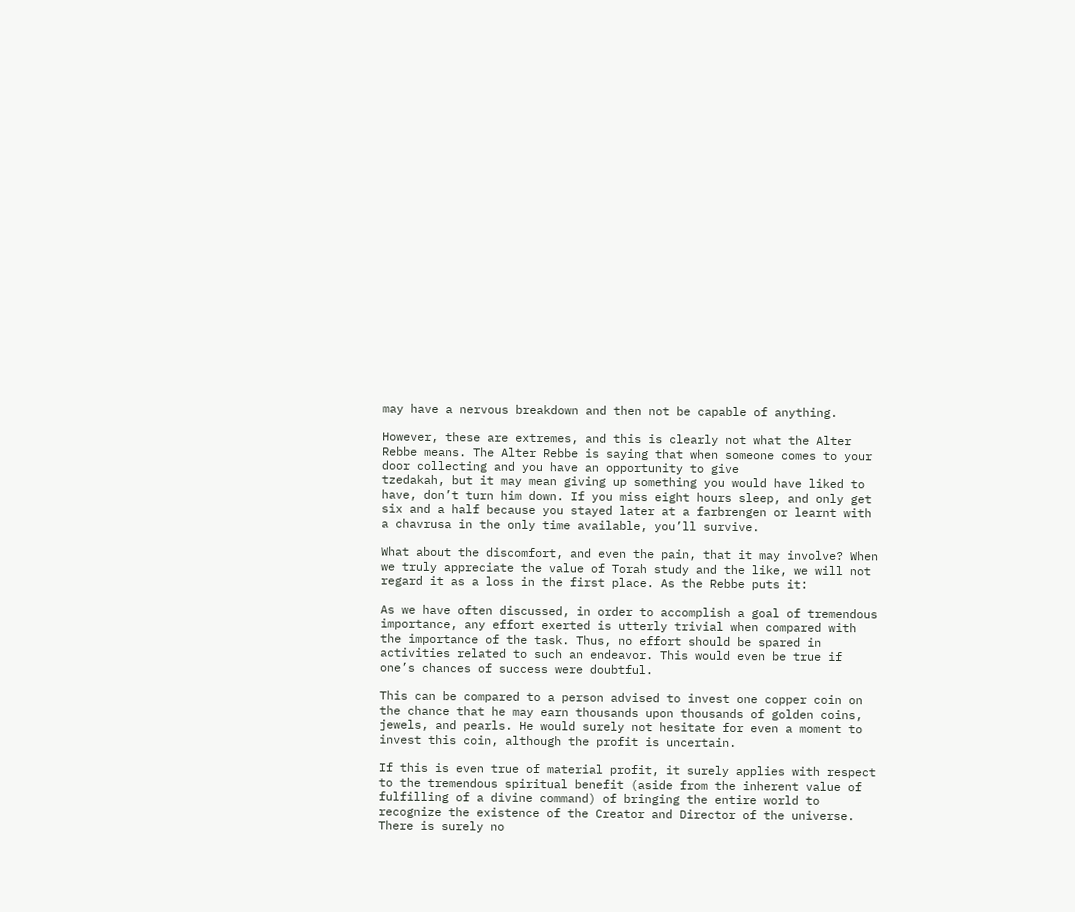may have a nervous breakdown and then not be capable of anything.

However, these are extremes, and this is clearly not what the Alter Rebbe means. The Alter Rebbe is saying that when someone comes to your door collecting and you have an opportunity to give
tzedakah, but it may mean giving up something you would have liked to have, don’t turn him down. If you miss eight hours sleep, and only get six and a half because you stayed later at a farbrengen or learnt with a chavrusa in the only time available, you’ll survive.

What about the discomfort, and even the pain, that it may involve? When we truly appreciate the value of Torah study and the like, we will not regard it as a loss in the first place. As the Rebbe puts it:

As we have often discussed, in order to accomplish a goal of tremendous importance, any effort exerted is utterly trivial when compared with the importance of the task. Thus, no effort should be spared in activities related to such an endeavor. This would even be true if one’s chances of success were doubtful.

This can be compared to a person advised to invest one copper coin on the chance that he may earn thousands upon thousands of golden coins, jewels, and pearls. He would surely not hesitate for even a moment to invest this coin, although the profit is uncertain.

If this is even true of material profit, it surely applies with respect to the tremendous spiritual benefit (aside from the inherent value of fulfilling of a divine command) of bringing the entire world to recognize the existence of the Creator and Director of the universe. There is surely no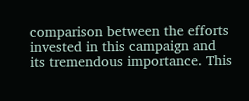comparison between the efforts invested in this campaign and its tremendous importance. This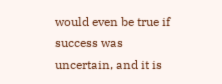would even be true if success was uncertain, and it is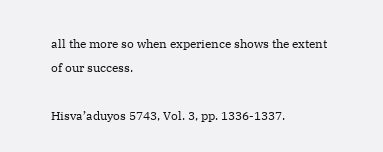all the more so when experience shows the extent of our success.

Hisva’aduyos 5743, Vol. 3, pp. 1336-1337.